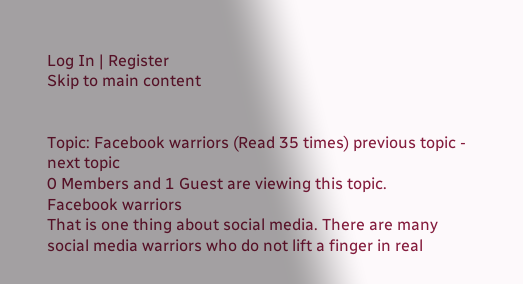Log In | Register
Skip to main content


Topic: Facebook warriors (Read 35 times) previous topic - next topic
0 Members and 1 Guest are viewing this topic.
Facebook warriors
That is one thing about social media. There are many social media warriors who do not lift a finger in real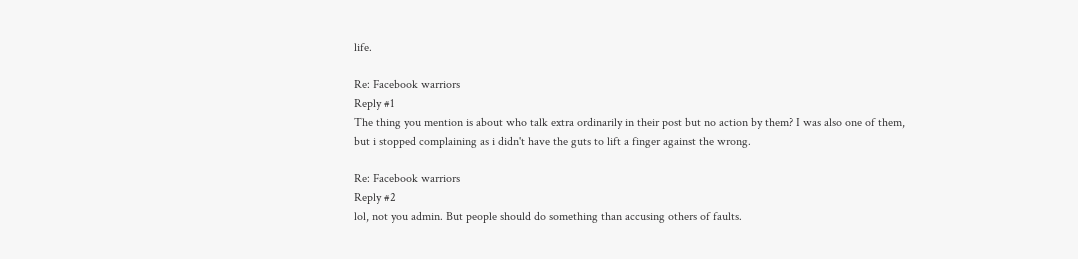life.

Re: Facebook warriors
Reply #1
The thing you mention is about who talk extra ordinarily in their post but no action by them? I was also one of them, but i stopped complaining as i didn't have the guts to lift a finger against the wrong.

Re: Facebook warriors
Reply #2
lol, not you admin. But people should do something than accusing others of faults.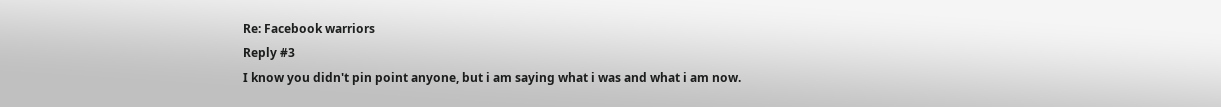Re: Facebook warriors
Reply #3
I know you didn't pin point anyone, but i am saying what i was and what i am now.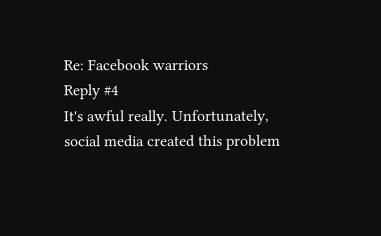Re: Facebook warriors
Reply #4
It's awful really. Unfortunately, social media created this problem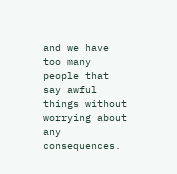and we have too many people that say awful things without worrying about any consequences.